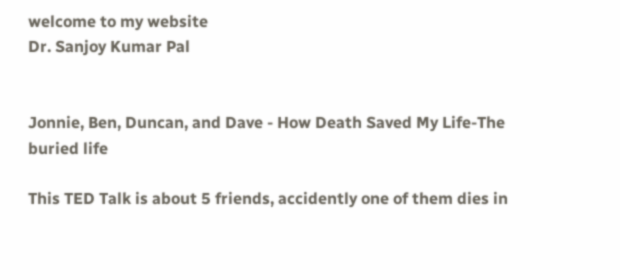welcome to my website
Dr. Sanjoy Kumar Pal


Jonnie, Ben, Duncan, and Dave - How Death Saved My Life-The buried life

This TED Talk is about 5 friends, accidently one of them dies in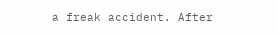a freak accident. After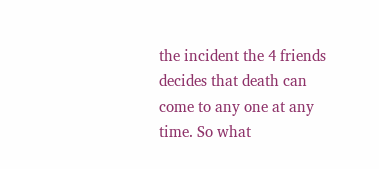the incident the 4 friends decides that death can come to any one at any time. So what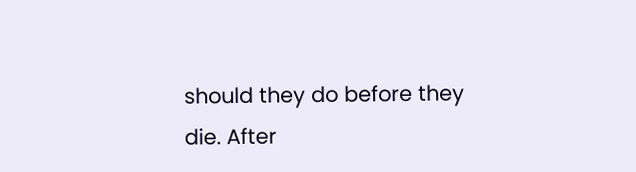should they do before they die. After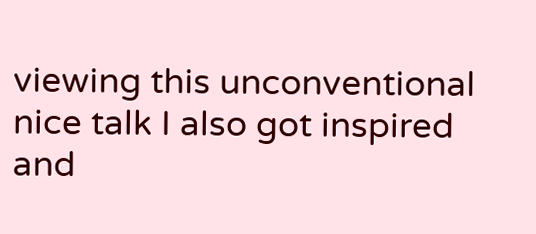viewing this unconventional nice talk I also got inspired and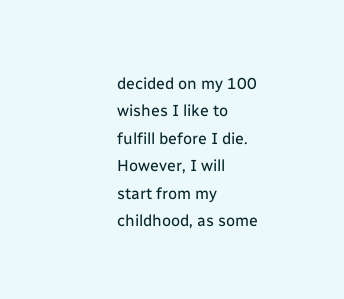decided on my 100 wishes I like to fulfill before I die. However, I will start from my childhood, as some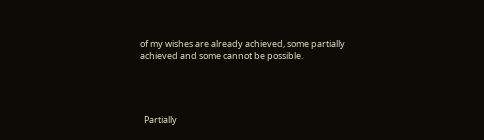of my wishes are already achieved, some partially achieved and some cannot be possible.




  Partially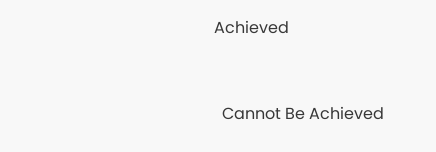Achieved


  Cannot Be Achieved